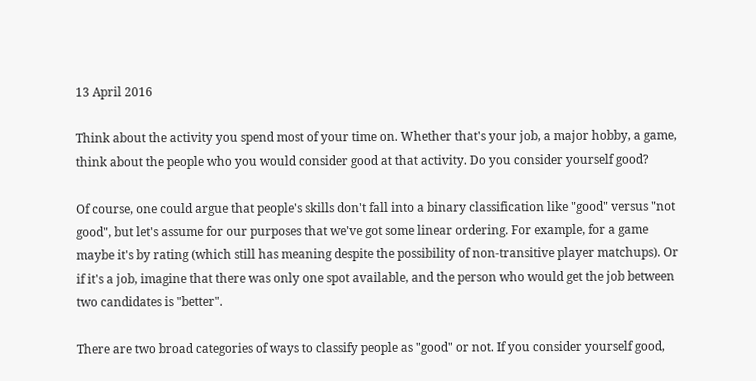13 April 2016

Think about the activity you spend most of your time on. Whether that's your job, a major hobby, a game, think about the people who you would consider good at that activity. Do you consider yourself good?

Of course, one could argue that people's skills don't fall into a binary classification like "good" versus "not good", but let's assume for our purposes that we've got some linear ordering. For example, for a game maybe it's by rating (which still has meaning despite the possibility of non-transitive player matchups). Or if it's a job, imagine that there was only one spot available, and the person who would get the job between two candidates is "better".

There are two broad categories of ways to classify people as "good" or not. If you consider yourself good,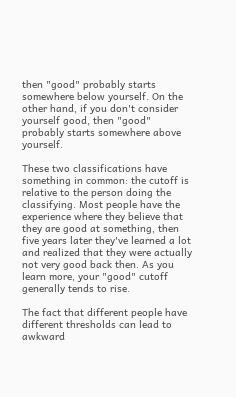then "good" probably starts somewhere below yourself. On the other hand, if you don't consider yourself good, then "good" probably starts somewhere above yourself.

These two classifications have something in common: the cutoff is relative to the person doing the classifying. Most people have the experience where they believe that they are good at something, then five years later they've learned a lot and realized that they were actually not very good back then. As you learn more, your "good" cutoff generally tends to rise.

The fact that different people have different thresholds can lead to awkward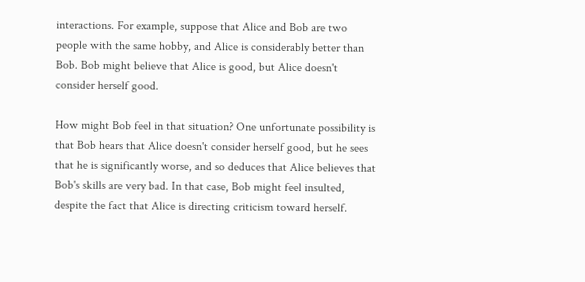interactions. For example, suppose that Alice and Bob are two people with the same hobby, and Alice is considerably better than Bob. Bob might believe that Alice is good, but Alice doesn't consider herself good.

How might Bob feel in that situation? One unfortunate possibility is that Bob hears that Alice doesn't consider herself good, but he sees that he is significantly worse, and so deduces that Alice believes that Bob's skills are very bad. In that case, Bob might feel insulted, despite the fact that Alice is directing criticism toward herself.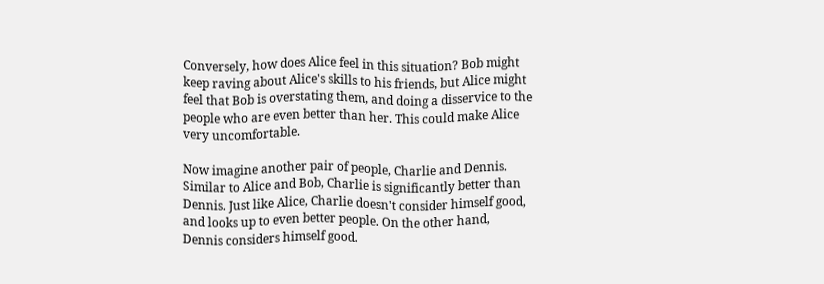Conversely, how does Alice feel in this situation? Bob might keep raving about Alice's skills to his friends, but Alice might feel that Bob is overstating them, and doing a disservice to the people who are even better than her. This could make Alice very uncomfortable.

Now imagine another pair of people, Charlie and Dennis. Similar to Alice and Bob, Charlie is significantly better than Dennis. Just like Alice, Charlie doesn't consider himself good, and looks up to even better people. On the other hand, Dennis considers himself good.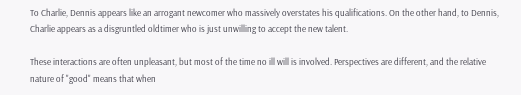To Charlie, Dennis appears like an arrogant newcomer who massively overstates his qualifications. On the other hand, to Dennis, Charlie appears as a disgruntled oldtimer who is just unwilling to accept the new talent.

These interactions are often unpleasant, but most of the time no ill will is involved. Perspectives are different, and the relative nature of "good" means that when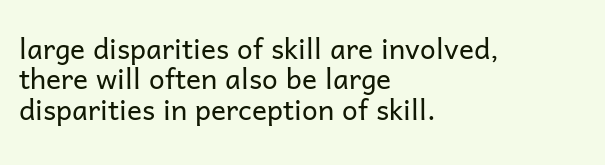large disparities of skill are involved, there will often also be large disparities in perception of skill.